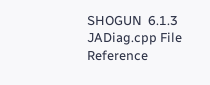SHOGUN  6.1.3
JADiag.cpp File Reference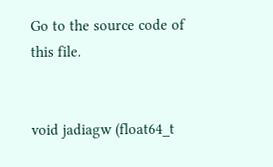Go to the source code of this file.


void jadiagw (float64_t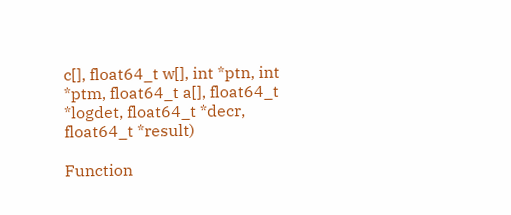c[], float64_t w[], int *ptn, int *ptm, float64_t a[], float64_t *logdet, float64_t *decr, float64_t *result)

Function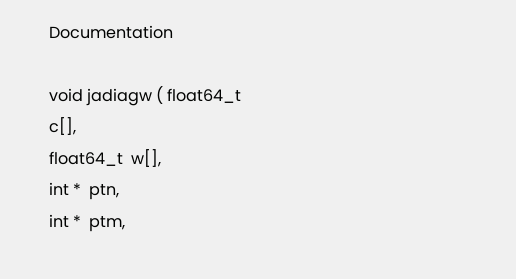Documentation

void jadiagw ( float64_t  c[],
float64_t  w[],
int *  ptn,
int *  ptm,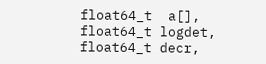float64_t  a[],
float64_t logdet,
float64_t decr,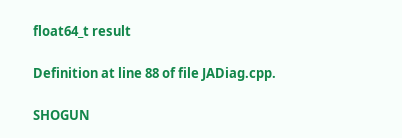float64_t result

Definition at line 88 of file JADiag.cpp.

SHOGUN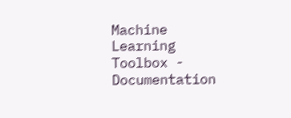Machine Learning Toolbox - Documentation